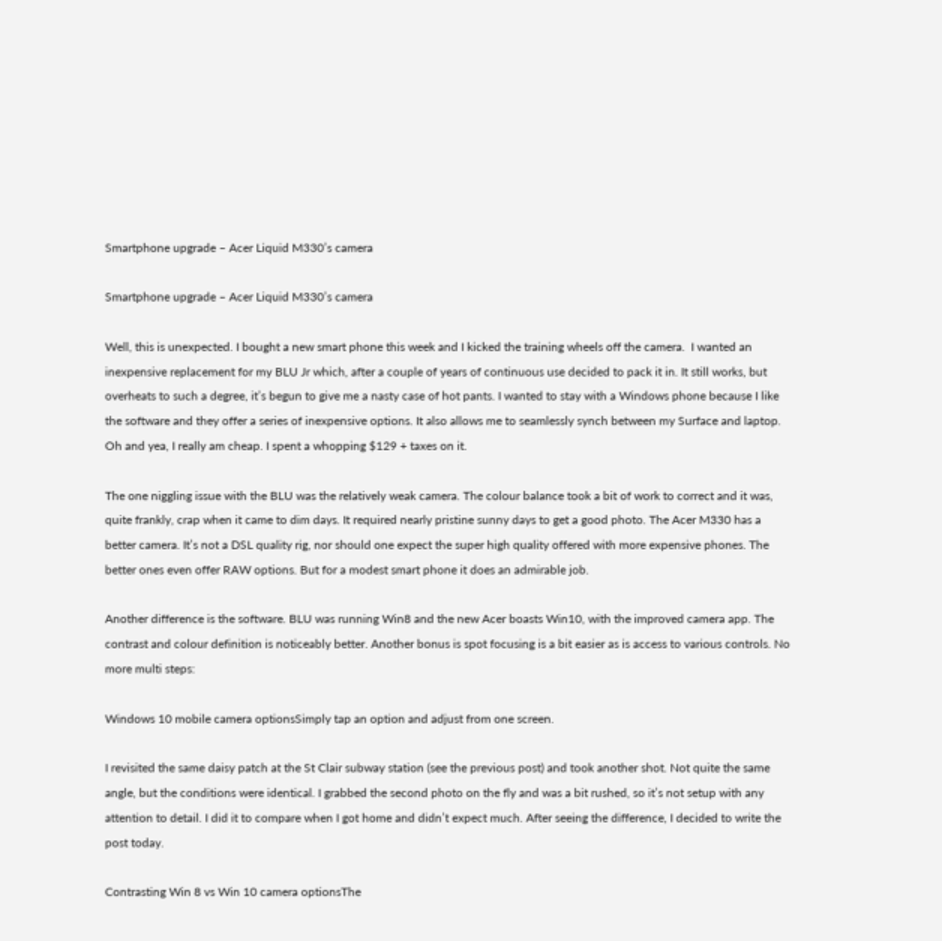Smartphone upgrade – Acer Liquid M330’s camera

Smartphone upgrade – Acer Liquid M330’s camera

Well, this is unexpected. I bought a new smart phone this week and I kicked the training wheels off the camera.  I wanted an inexpensive replacement for my BLU Jr which, after a couple of years of continuous use decided to pack it in. It still works, but overheats to such a degree, it’s begun to give me a nasty case of hot pants. I wanted to stay with a Windows phone because I like the software and they offer a series of inexpensive options. It also allows me to seamlessly synch between my Surface and laptop. Oh and yea, I really am cheap. I spent a whopping $129 + taxes on it.

The one niggling issue with the BLU was the relatively weak camera. The colour balance took a bit of work to correct and it was, quite frankly, crap when it came to dim days. It required nearly pristine sunny days to get a good photo. The Acer M330 has a better camera. It’s not a DSL quality rig, nor should one expect the super high quality offered with more expensive phones. The better ones even offer RAW options. But for a modest smart phone it does an admirable job.

Another difference is the software. BLU was running Win8 and the new Acer boasts Win10, with the improved camera app. The contrast and colour definition is noticeably better. Another bonus is spot focusing is a bit easier as is access to various controls. No more multi steps:

Windows 10 mobile camera optionsSimply tap an option and adjust from one screen.

I revisited the same daisy patch at the St Clair subway station (see the previous post) and took another shot. Not quite the same angle, but the conditions were identical. I grabbed the second photo on the fly and was a bit rushed, so it’s not setup with any attention to detail. I did it to compare when I got home and didn’t expect much. After seeing the difference, I decided to write the post today.

Contrasting Win 8 vs Win 10 camera optionsThe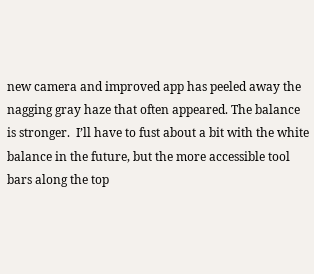new camera and improved app has peeled away the nagging gray haze that often appeared. The balance is stronger.  I’ll have to fust about a bit with the white balance in the future, but the more accessible tool bars along the top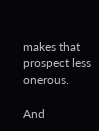makes that prospect less onerous.

And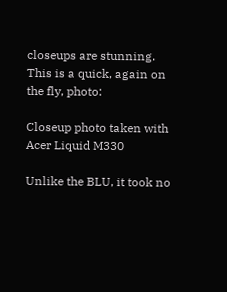closeups are stunning. This is a quick, again on the fly, photo:

Closeup photo taken with Acer Liquid M330

Unlike the BLU, it took no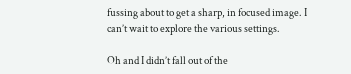fussing about to get a sharp, in focused image. I can’t wait to explore the various settings.

Oh and I didn’t fall out of the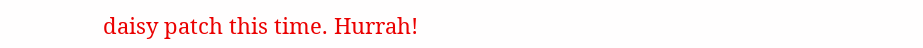daisy patch this time. Hurrah!